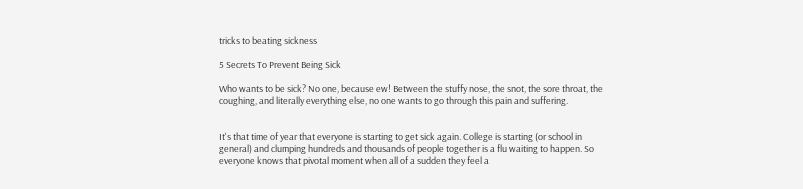tricks to beating sickness

5 Secrets To Prevent Being Sick

Who wants to be sick? No one, because ew! Between the stuffy nose, the snot, the sore throat, the coughing, and literally everything else, no one wants to go through this pain and suffering.


It's that time of year that everyone is starting to get sick again. College is starting (or school in general) and clumping hundreds and thousands of people together is a flu waiting to happen. So everyone knows that pivotal moment when all of a sudden they feel a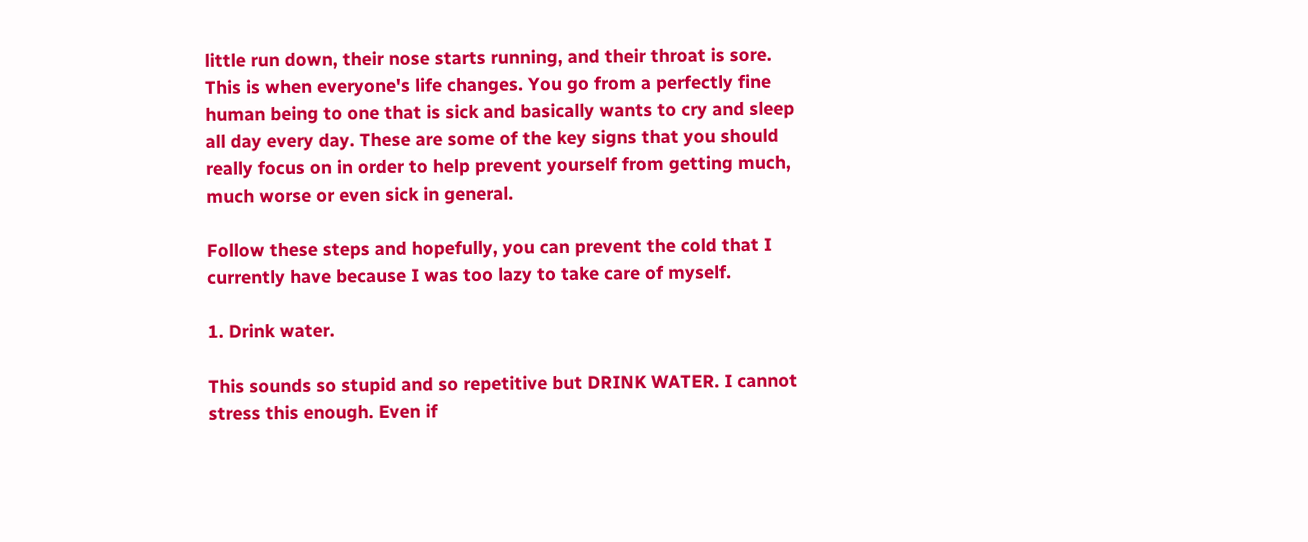little run down, their nose starts running, and their throat is sore. This is when everyone's life changes. You go from a perfectly fine human being to one that is sick and basically wants to cry and sleep all day every day. These are some of the key signs that you should really focus on in order to help prevent yourself from getting much, much worse or even sick in general.

Follow these steps and hopefully, you can prevent the cold that I currently have because I was too lazy to take care of myself.

1. Drink water.

This sounds so stupid and so repetitive but DRINK WATER. I cannot stress this enough. Even if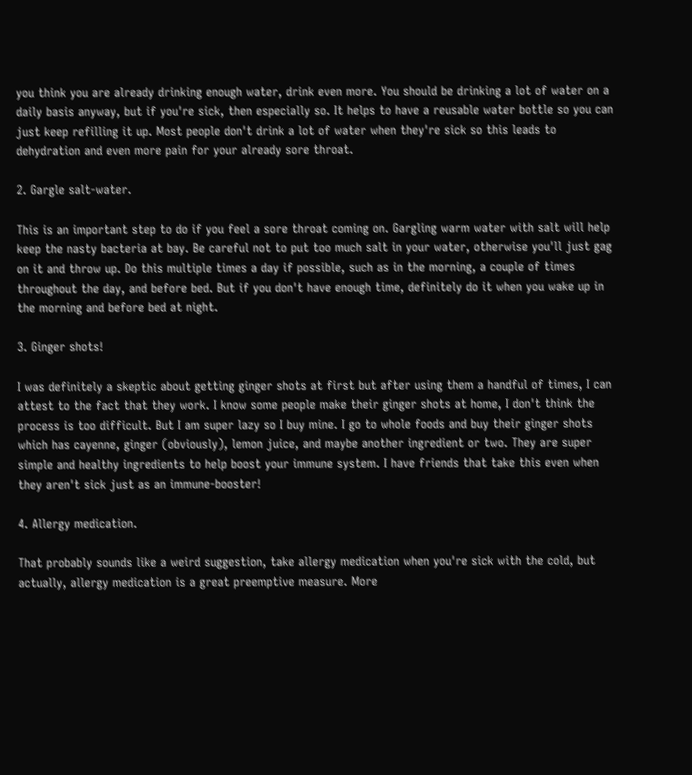you think you are already drinking enough water, drink even more. You should be drinking a lot of water on a daily basis anyway, but if you're sick, then especially so. It helps to have a reusable water bottle so you can just keep refilling it up. Most people don't drink a lot of water when they're sick so this leads to dehydration and even more pain for your already sore throat.

2. Gargle salt-water.

This is an important step to do if you feel a sore throat coming on. Gargling warm water with salt will help keep the nasty bacteria at bay. Be careful not to put too much salt in your water, otherwise you'll just gag on it and throw up. Do this multiple times a day if possible, such as in the morning, a couple of times throughout the day, and before bed. But if you don't have enough time, definitely do it when you wake up in the morning and before bed at night.

3. Ginger shots!

I was definitely a skeptic about getting ginger shots at first but after using them a handful of times, I can attest to the fact that they work. I know some people make their ginger shots at home, I don't think the process is too difficult. But I am super lazy so I buy mine. I go to whole foods and buy their ginger shots which has cayenne, ginger (obviously), lemon juice, and maybe another ingredient or two. They are super simple and healthy ingredients to help boost your immune system. I have friends that take this even when they aren't sick just as an immune-booster!

4. Allergy medication.

That probably sounds like a weird suggestion, take allergy medication when you're sick with the cold, but actually, allergy medication is a great preemptive measure. More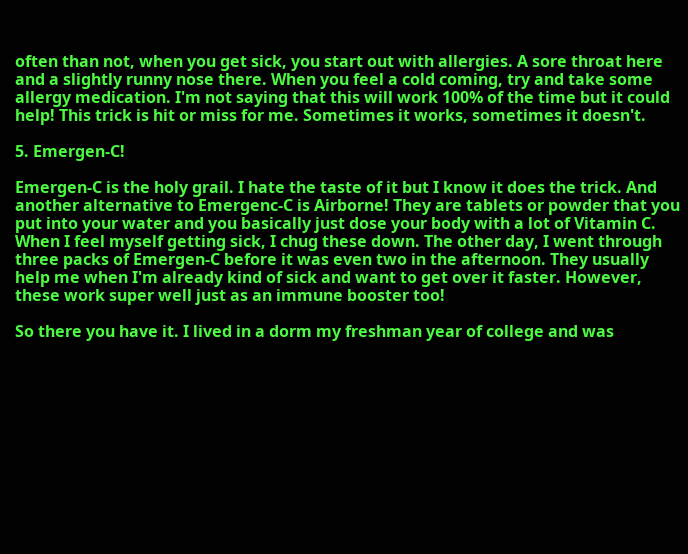often than not, when you get sick, you start out with allergies. A sore throat here and a slightly runny nose there. When you feel a cold coming, try and take some allergy medication. I'm not saying that this will work 100% of the time but it could help! This trick is hit or miss for me. Sometimes it works, sometimes it doesn't.

5. Emergen-C!

Emergen-C is the holy grail. I hate the taste of it but I know it does the trick. And another alternative to Emergenc-C is Airborne! They are tablets or powder that you put into your water and you basically just dose your body with a lot of Vitamin C. When I feel myself getting sick, I chug these down. The other day, I went through three packs of Emergen-C before it was even two in the afternoon. They usually help me when I'm already kind of sick and want to get over it faster. However, these work super well just as an immune booster too!

So there you have it. I lived in a dorm my freshman year of college and was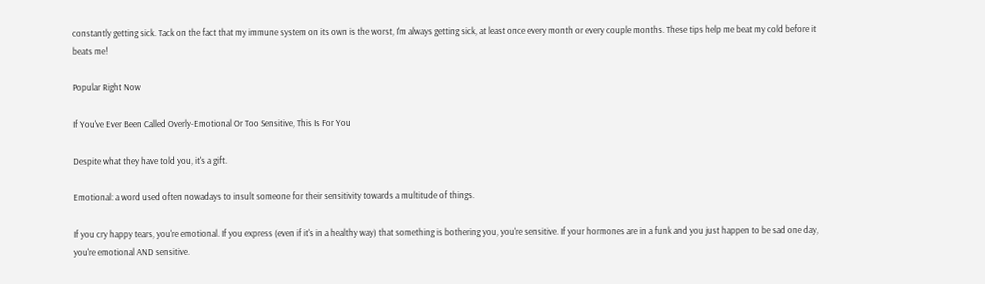constantly getting sick. Tack on the fact that my immune system on its own is the worst, I'm always getting sick, at least once every month or every couple months. These tips help me beat my cold before it beats me!

Popular Right Now

If You've Ever Been Called Overly-Emotional Or Too Sensitive, This Is For You

Despite what they have told you, it's a gift.

Emotional: a word used often nowadays to insult someone for their sensitivity towards a multitude of things.

If you cry happy tears, you're emotional. If you express (even if it's in a healthy way) that something is bothering you, you're sensitive. If your hormones are in a funk and you just happen to be sad one day, you're emotional AND sensitive.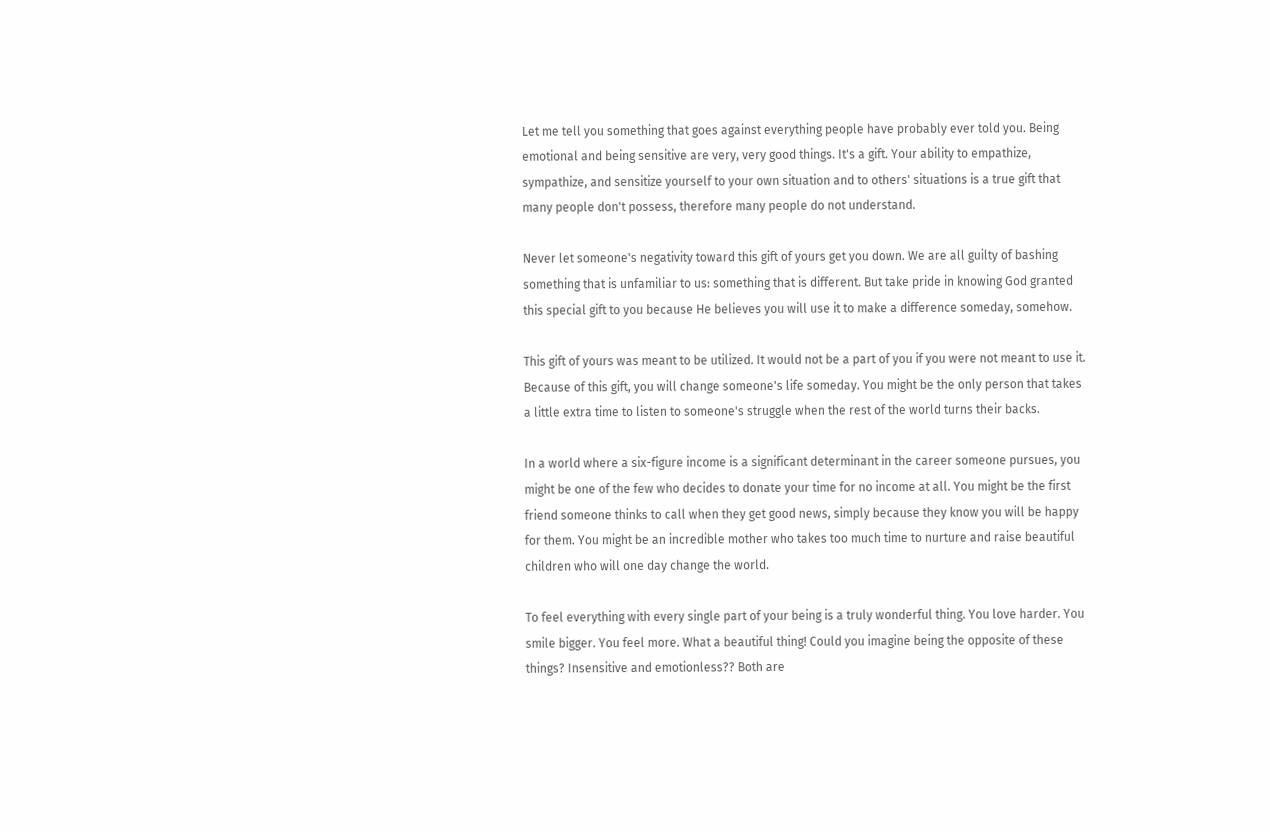Let me tell you something that goes against everything people have probably ever told you. Being emotional and being sensitive are very, very good things. It's a gift. Your ability to empathize, sympathize, and sensitize yourself to your own situation and to others' situations is a true gift that many people don't possess, therefore many people do not understand.

Never let someone's negativity toward this gift of yours get you down. We are all guilty of bashing something that is unfamiliar to us: something that is different. But take pride in knowing God granted this special gift to you because He believes you will use it to make a difference someday, somehow.

This gift of yours was meant to be utilized. It would not be a part of you if you were not meant to use it. Because of this gift, you will change someone's life someday. You might be the only person that takes a little extra time to listen to someone's struggle when the rest of the world turns their backs.

In a world where a six-figure income is a significant determinant in the career someone pursues, you might be one of the few who decides to donate your time for no income at all. You might be the first friend someone thinks to call when they get good news, simply because they know you will be happy for them. You might be an incredible mother who takes too much time to nurture and raise beautiful children who will one day change the world.

To feel everything with every single part of your being is a truly wonderful thing. You love harder. You smile bigger. You feel more. What a beautiful thing! Could you imagine being the opposite of these things? Insensitive and emotionless?? Both are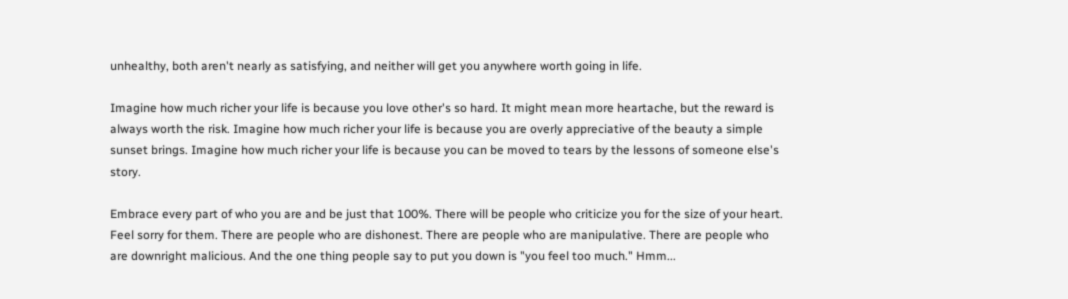unhealthy, both aren't nearly as satisfying, and neither will get you anywhere worth going in life.

Imagine how much richer your life is because you love other's so hard. It might mean more heartache, but the reward is always worth the risk. Imagine how much richer your life is because you are overly appreciative of the beauty a simple sunset brings. Imagine how much richer your life is because you can be moved to tears by the lessons of someone else's story.

Embrace every part of who you are and be just that 100%. There will be people who criticize you for the size of your heart. Feel sorry for them. There are people who are dishonest. There are people who are manipulative. There are people who are downright malicious. And the one thing people say to put you down is "you feel too much." Hmm...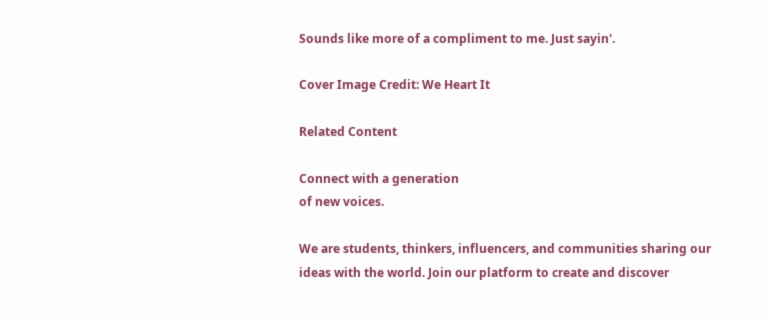Sounds like more of a compliment to me. Just sayin'.

Cover Image Credit: We Heart It

Related Content

Connect with a generation
of new voices.

We are students, thinkers, influencers, and communities sharing our ideas with the world. Join our platform to create and discover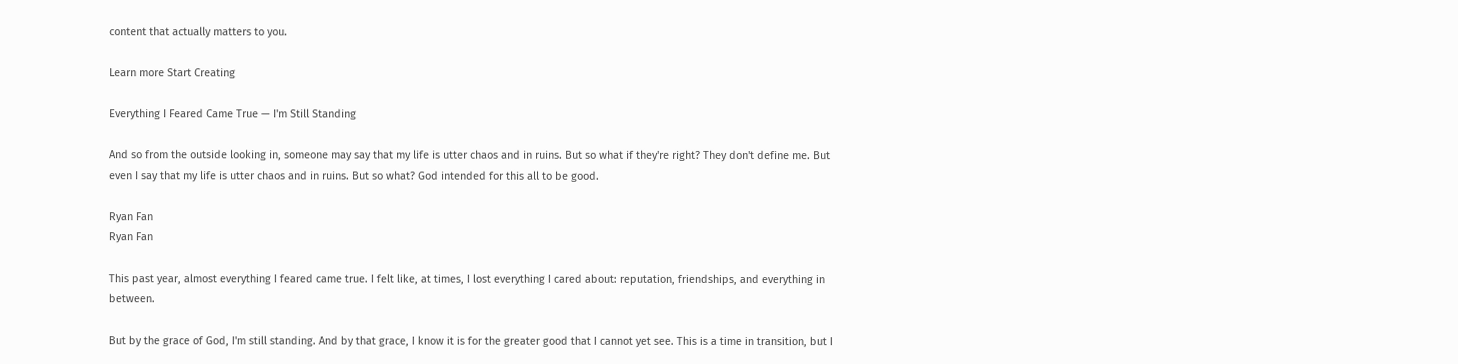content that actually matters to you.

Learn more Start Creating

Everything I Feared Came True — I'm Still Standing

And so from the outside looking in, someone may say that my life is utter chaos and in ruins. But so what if they're right? They don't define me. But even I say that my life is utter chaos and in ruins. But so what? God intended for this all to be good.

Ryan Fan
Ryan Fan

This past year, almost everything I feared came true. I felt like, at times, I lost everything I cared about: reputation, friendships, and everything in between.

But by the grace of God, I'm still standing. And by that grace, I know it is for the greater good that I cannot yet see. This is a time in transition, but I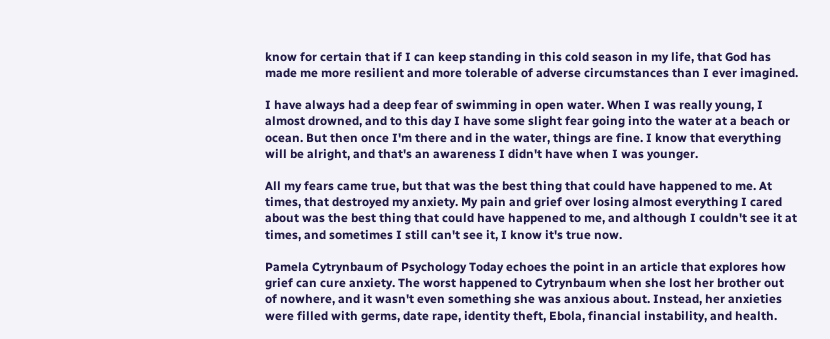know for certain that if I can keep standing in this cold season in my life, that God has made me more resilient and more tolerable of adverse circumstances than I ever imagined.

I have always had a deep fear of swimming in open water. When I was really young, I almost drowned, and to this day I have some slight fear going into the water at a beach or ocean. But then once I'm there and in the water, things are fine. I know that everything will be alright, and that's an awareness I didn't have when I was younger.

All my fears came true, but that was the best thing that could have happened to me. At times, that destroyed my anxiety. My pain and grief over losing almost everything I cared about was the best thing that could have happened to me, and although I couldn't see it at times, and sometimes I still can't see it, I know it's true now.

Pamela Cytrynbaum of Psychology Today echoes the point in an article that explores how grief can cure anxiety. The worst happened to Cytrynbaum when she lost her brother out of nowhere, and it wasn't even something she was anxious about. Instead, her anxieties were filled with germs, date rape, identity theft, Ebola, financial instability, and health.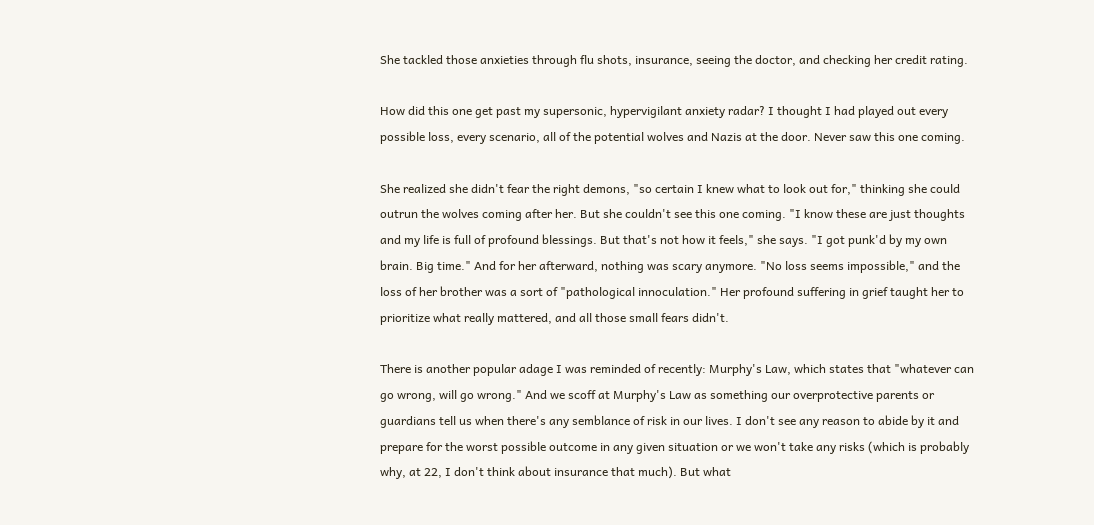She tackled those anxieties through flu shots, insurance, seeing the doctor, and checking her credit rating.

How did this one get past my supersonic, hypervigilant anxiety radar? I thought I had played out every possible loss, every scenario, all of the potential wolves and Nazis at the door. Never saw this one coming.

She realized she didn't fear the right demons, "so certain I knew what to look out for," thinking she could outrun the wolves coming after her. But she couldn't see this one coming. "I know these are just thoughts and my life is full of profound blessings. But that's not how it feels," she says. "I got punk'd by my own brain. Big time." And for her afterward, nothing was scary anymore. "No loss seems impossible," and the loss of her brother was a sort of "pathological innoculation." Her profound suffering in grief taught her to prioritize what really mattered, and all those small fears didn't.

There is another popular adage I was reminded of recently: Murphy's Law, which states that "whatever can go wrong, will go wrong." And we scoff at Murphy's Law as something our overprotective parents or guardians tell us when there's any semblance of risk in our lives. I don't see any reason to abide by it and prepare for the worst possible outcome in any given situation or we won't take any risks (which is probably why, at 22, I don't think about insurance that much). But what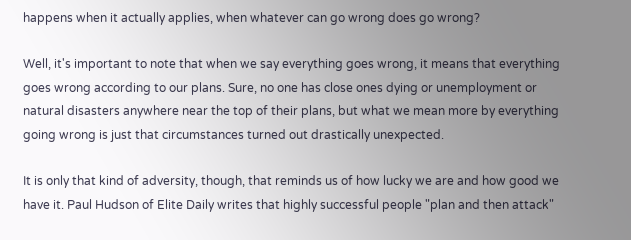happens when it actually applies, when whatever can go wrong does go wrong?

Well, it's important to note that when we say everything goes wrong, it means that everything goes wrong according to our plans. Sure, no one has close ones dying or unemployment or natural disasters anywhere near the top of their plans, but what we mean more by everything going wrong is just that circumstances turned out drastically unexpected.

It is only that kind of adversity, though, that reminds us of how lucky we are and how good we have it. Paul Hudson of Elite Daily writes that highly successful people "plan and then attack"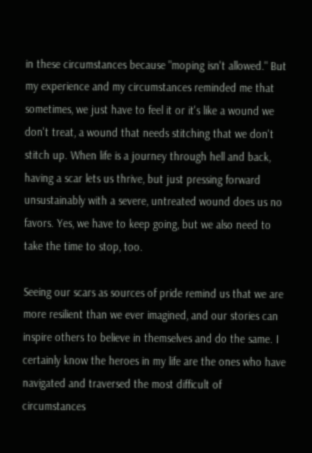in these circumstances because "moping isn't allowed." But my experience and my circumstances reminded me that sometimes, we just have to feel it or it's like a wound we don't treat, a wound that needs stitching that we don't stitch up. When life is a journey through hell and back, having a scar lets us thrive, but just pressing forward unsustainably with a severe, untreated wound does us no favors. Yes, we have to keep going, but we also need to take the time to stop, too.

Seeing our scars as sources of pride remind us that we are more resilient than we ever imagined, and our stories can inspire others to believe in themselves and do the same. I certainly know the heroes in my life are the ones who have navigated and traversed the most difficult of circumstances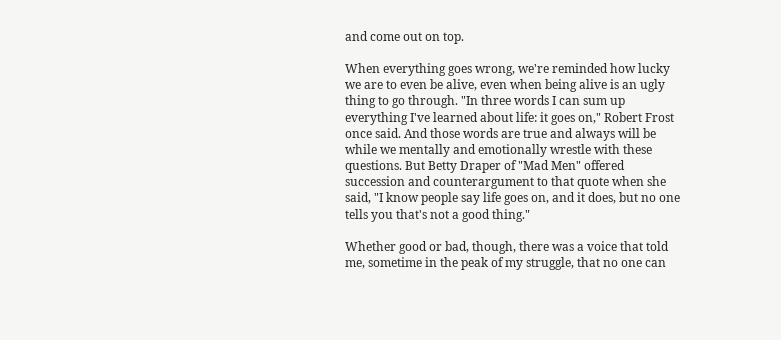and come out on top.

When everything goes wrong, we're reminded how lucky we are to even be alive, even when being alive is an ugly thing to go through. "In three words I can sum up everything I've learned about life: it goes on," Robert Frost once said. And those words are true and always will be while we mentally and emotionally wrestle with these questions. But Betty Draper of "Mad Men" offered succession and counterargument to that quote when she said, "I know people say life goes on, and it does, but no one tells you that's not a good thing."

Whether good or bad, though, there was a voice that told me, sometime in the peak of my struggle, that no one can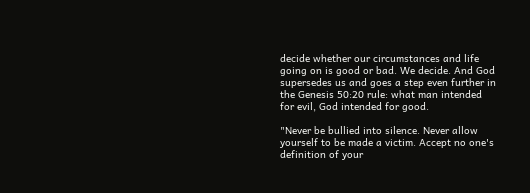decide whether our circumstances and life going on is good or bad. We decide. And God supersedes us and goes a step even further in the Genesis 50:20 rule: what man intended for evil, God intended for good.

"Never be bullied into silence. Never allow yourself to be made a victim. Accept no one's definition of your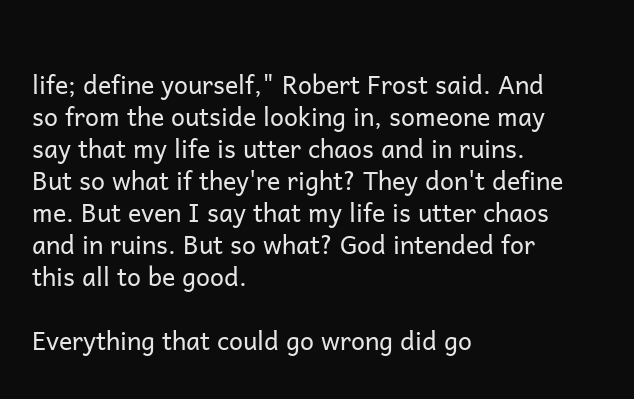life; define yourself," Robert Frost said. And so from the outside looking in, someone may say that my life is utter chaos and in ruins. But so what if they're right? They don't define me. But even I say that my life is utter chaos and in ruins. But so what? God intended for this all to be good.

Everything that could go wrong did go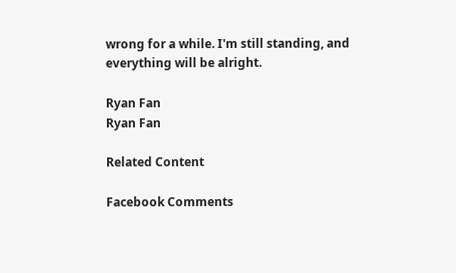wrong for a while. I'm still standing, and everything will be alright.

Ryan Fan
Ryan Fan

Related Content

Facebook Comments